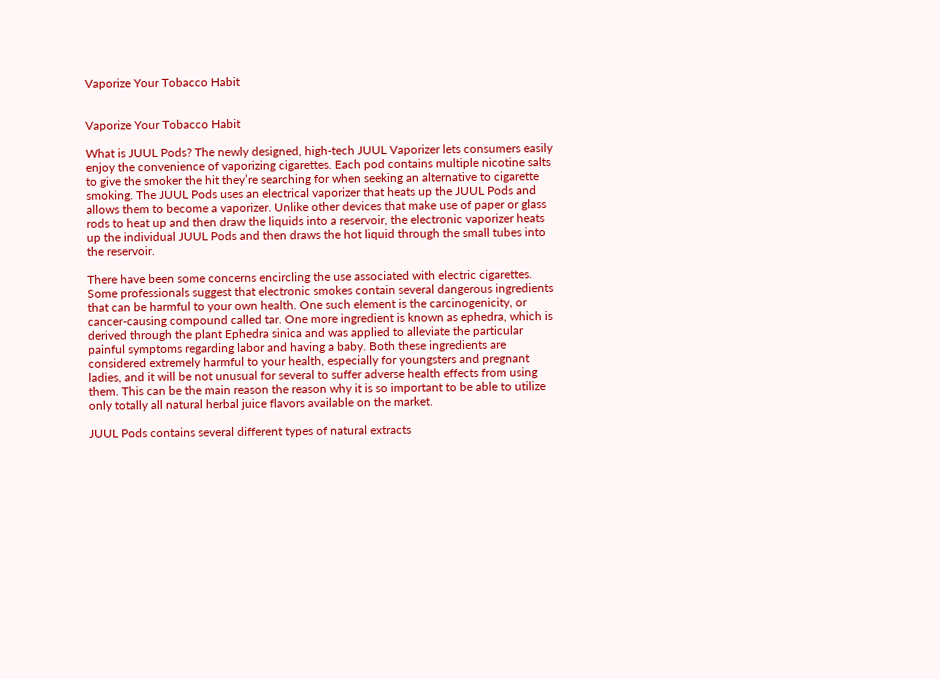Vaporize Your Tobacco Habit


Vaporize Your Tobacco Habit

What is JUUL Pods? The newly designed, high-tech JUUL Vaporizer lets consumers easily enjoy the convenience of vaporizing cigarettes. Each pod contains multiple nicotine salts to give the smoker the hit they’re searching for when seeking an alternative to cigarette smoking. The JUUL Pods uses an electrical vaporizer that heats up the JUUL Pods and allows them to become a vaporizer. Unlike other devices that make use of paper or glass rods to heat up and then draw the liquids into a reservoir, the electronic vaporizer heats up the individual JUUL Pods and then draws the hot liquid through the small tubes into the reservoir.

There have been some concerns encircling the use associated with electric cigarettes. Some professionals suggest that electronic smokes contain several dangerous ingredients that can be harmful to your own health. One such element is the carcinogenicity, or cancer-causing compound called tar. One more ingredient is known as ephedra, which is derived through the plant Ephedra sinica and was applied to alleviate the particular painful symptoms regarding labor and having a baby. Both these ingredients are considered extremely harmful to your health, especially for youngsters and pregnant ladies, and it will be not unusual for several to suffer adverse health effects from using them. This can be the main reason the reason why it is so important to be able to utilize only totally all natural herbal juice flavors available on the market.

JUUL Pods contains several different types of natural extracts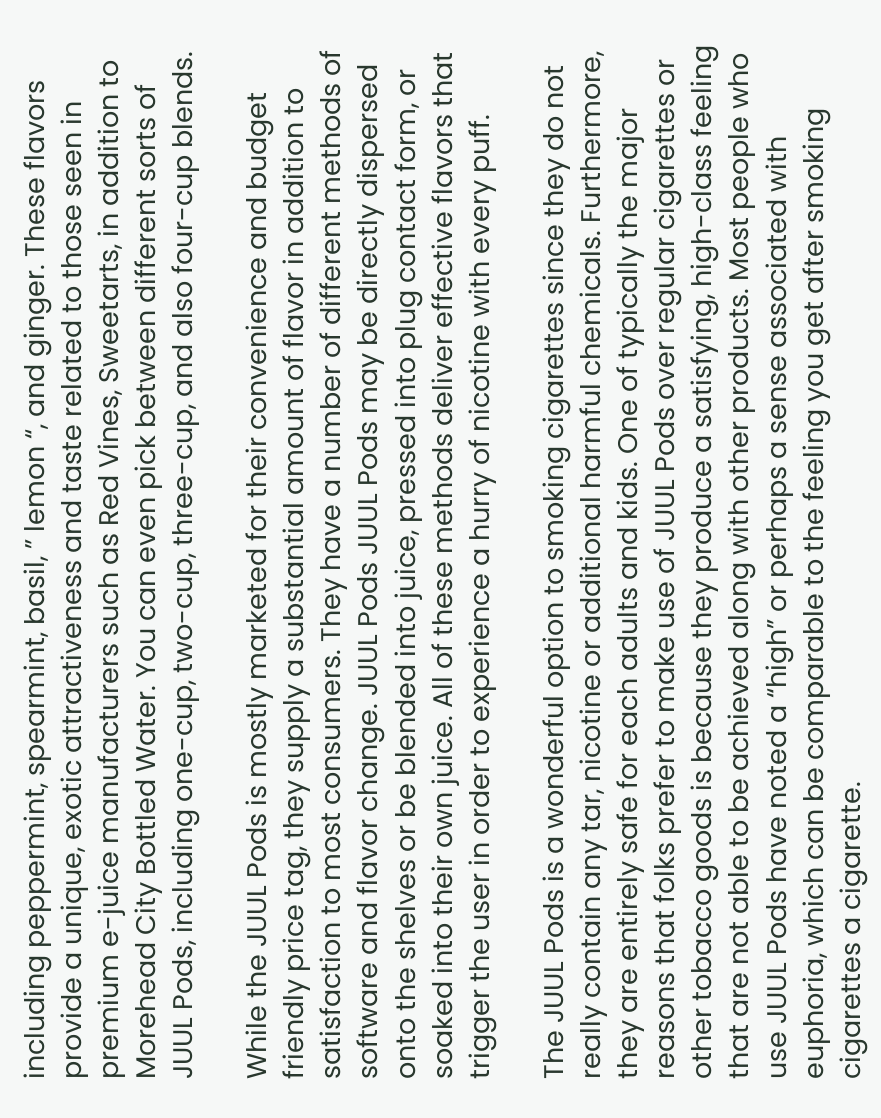including peppermint, spearmint, basil, ” lemon “, and ginger. These flavors provide a unique, exotic attractiveness and taste related to those seen in premium e-juice manufacturers such as Red Vines, Sweetarts, in addition to Morehead City Bottled Water. You can even pick between different sorts of JUUL Pods, including one-cup, two-cup, three-cup, and also four-cup blends.

While the JUUL Pods is mostly marketed for their convenience and budget friendly price tag, they supply a substantial amount of flavor in addition to satisfaction to most consumers. They have a number of different methods of software and flavor change. JUUL Pods JUUL Pods may be directly dispersed onto the shelves or be blended into juice, pressed into plug contact form, or soaked into their own juice. All of these methods deliver effective flavors that trigger the user in order to experience a hurry of nicotine with every puff.

The JUUL Pods is a wonderful option to smoking cigarettes since they do not really contain any tar, nicotine or additional harmful chemicals. Furthermore, they are entirely safe for each adults and kids. One of typically the major reasons that folks prefer to make use of JUUL Pods over regular cigarettes or other tobacco goods is because they produce a satisfying, high-class feeling that are not able to be achieved along with other products. Most people who use JUUL Pods have noted a “high” or perhaps a sense associated with euphoria, which can be comparable to the feeling you get after smoking cigarettes a cigarette.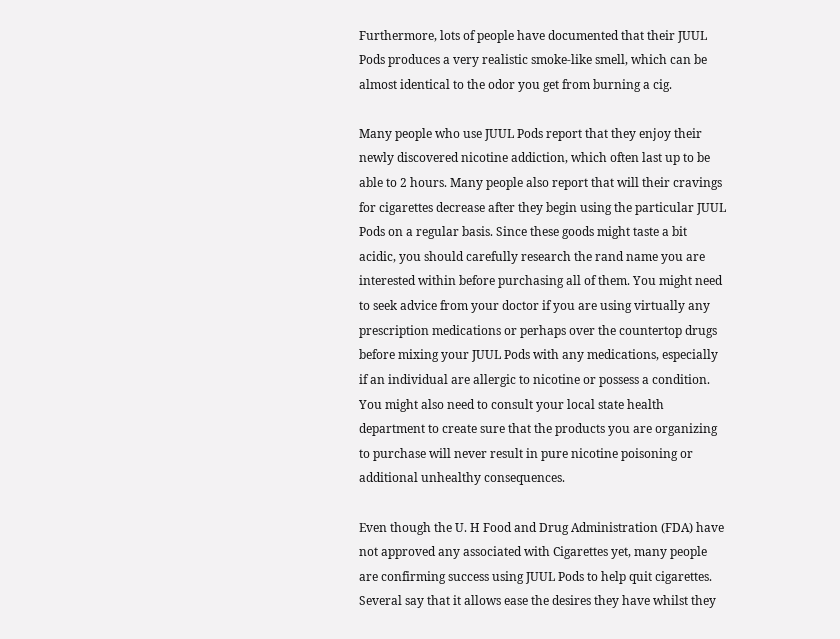Furthermore, lots of people have documented that their JUUL Pods produces a very realistic smoke-like smell, which can be almost identical to the odor you get from burning a cig.

Many people who use JUUL Pods report that they enjoy their newly discovered nicotine addiction, which often last up to be able to 2 hours. Many people also report that will their cravings for cigarettes decrease after they begin using the particular JUUL Pods on a regular basis. Since these goods might taste a bit acidic, you should carefully research the rand name you are interested within before purchasing all of them. You might need to seek advice from your doctor if you are using virtually any prescription medications or perhaps over the countertop drugs before mixing your JUUL Pods with any medications, especially if an individual are allergic to nicotine or possess a condition. You might also need to consult your local state health department to create sure that the products you are organizing to purchase will never result in pure nicotine poisoning or additional unhealthy consequences.

Even though the U. H Food and Drug Administration (FDA) have not approved any associated with Cigarettes yet, many people are confirming success using JUUL Pods to help quit cigarettes. Several say that it allows ease the desires they have whilst they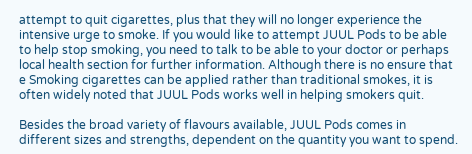attempt to quit cigarettes, plus that they will no longer experience the intensive urge to smoke. If you would like to attempt JUUL Pods to be able to help stop smoking, you need to talk to be able to your doctor or perhaps local health section for further information. Although there is no ensure that e Smoking cigarettes can be applied rather than traditional smokes, it is often widely noted that JUUL Pods works well in helping smokers quit.

Besides the broad variety of flavours available, JUUL Pods comes in different sizes and strengths, dependent on the quantity you want to spend.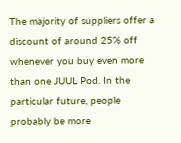The majority of suppliers offer a discount of around 25% off whenever you buy even more than one JUUL Pod. In the particular future, people probably be more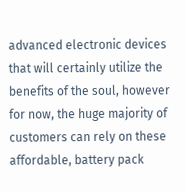advanced electronic devices that will certainly utilize the benefits of the soul, however for now, the huge majority of customers can rely on these affordable, battery pack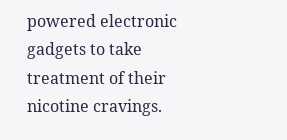powered electronic gadgets to take treatment of their nicotine cravings.